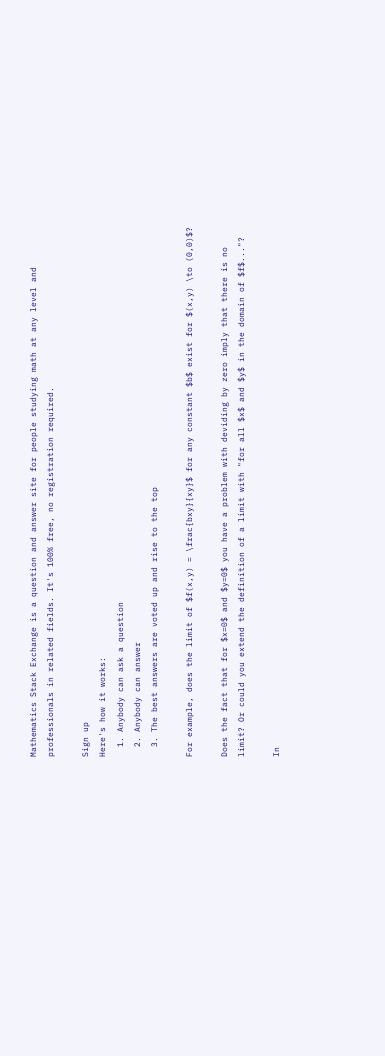Mathematics Stack Exchange is a question and answer site for people studying math at any level and professionals in related fields. It's 100% free, no registration required.

Sign up
Here's how it works:
  1. Anybody can ask a question
  2. Anybody can answer
  3. The best answers are voted up and rise to the top

For example, does the limit of $f(x,y) = \frac{bxy}{xy}$ for any constant $b$ exist for $(x,y) \to (0,0)$?

Does the fact that for $x=0$ and $y=0$ you have a problem with deviding by zero imply that there is no limit? Or could you extend the definition of a limit with "for all $x$ and $y$ in the domain of $f$..."?

In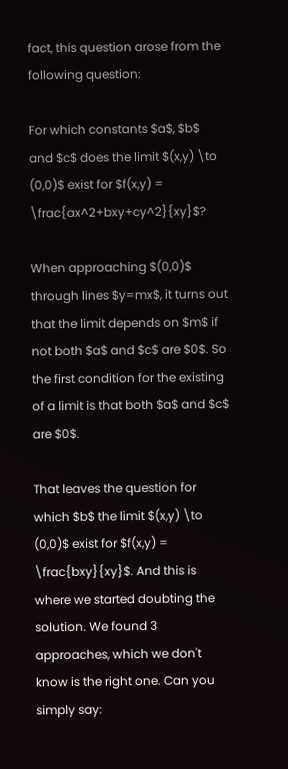fact, this question arose from the following question:

For which constants $a$, $b$ and $c$ does the limit $(x,y) \to (0,0)$ exist for $f(x,y) = \frac{ax^2+bxy+cy^2}{xy}$?

When approaching $(0,0)$ through lines $y=mx$, it turns out that the limit depends on $m$ if not both $a$ and $c$ are $0$. So the first condition for the existing of a limit is that both $a$ and $c$ are $0$.

That leaves the question for which $b$ the limit $(x,y) \to (0,0)$ exist for $f(x,y) = \frac{bxy}{xy}$. And this is where we started doubting the solution. We found 3 approaches, which we don't know is the right one. Can you simply say: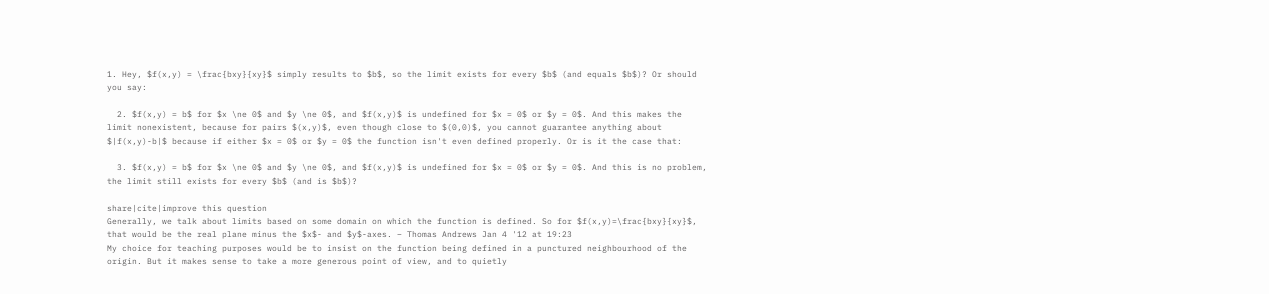1. Hey, $f(x,y) = \frac{bxy}{xy}$ simply results to $b$, so the limit exists for every $b$ (and equals $b$)? Or should you say:

  2. $f(x,y) = b$ for $x \ne 0$ and $y \ne 0$, and $f(x,y)$ is undefined for $x = 0$ or $y = 0$. And this makes the limit nonexistent, because for pairs $(x,y)$, even though close to $(0,0)$, you cannot guarantee anything about $|f(x,y)-b|$ because if either $x = 0$ or $y = 0$ the function isn't even defined properly. Or is it the case that:

  3. $f(x,y) = b$ for $x \ne 0$ and $y \ne 0$, and $f(x,y)$ is undefined for $x = 0$ or $y = 0$. And this is no problem, the limit still exists for every $b$ (and is $b$)?

share|cite|improve this question
Generally, we talk about limits based on some domain on which the function is defined. So for $f(x,y)=\frac{bxy}{xy}$, that would be the real plane minus the $x$- and $y$-axes. – Thomas Andrews Jan 4 '12 at 19:23
My choice for teaching purposes would be to insist on the function being defined in a punctured neighbourhood of the origin. But it makes sense to take a more generous point of view, and to quietly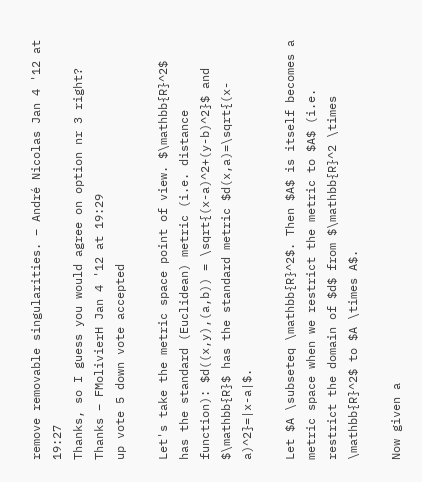remove removable singularities. – André Nicolas Jan 4 '12 at 19:27
Thanks, so I guess you would agree on option nr 3 right? Thanks – FMolivierH Jan 4 '12 at 19:29
up vote 5 down vote accepted

Let's take the metric space point of view. $\mathbb{R}^2$ has the standard (Euclidean) metric (i.e. distance function): $d((x,y),(a,b)) = \sqrt{(x-a)^2+(y-b)^2}$ and $\mathbb{R}$ has the standard metric $d(x,a)=\sqrt{(x-a)^2}=|x-a|$.

Let $A \subseteq \mathbb{R}^2$. Then $A$ is itself becomes a metric space when we restrict the metric to $A$ (i.e. restrict the domain of $d$ from $\mathbb{R}^2 \times \mathbb{R}^2$ to $A \times A$.

Now given a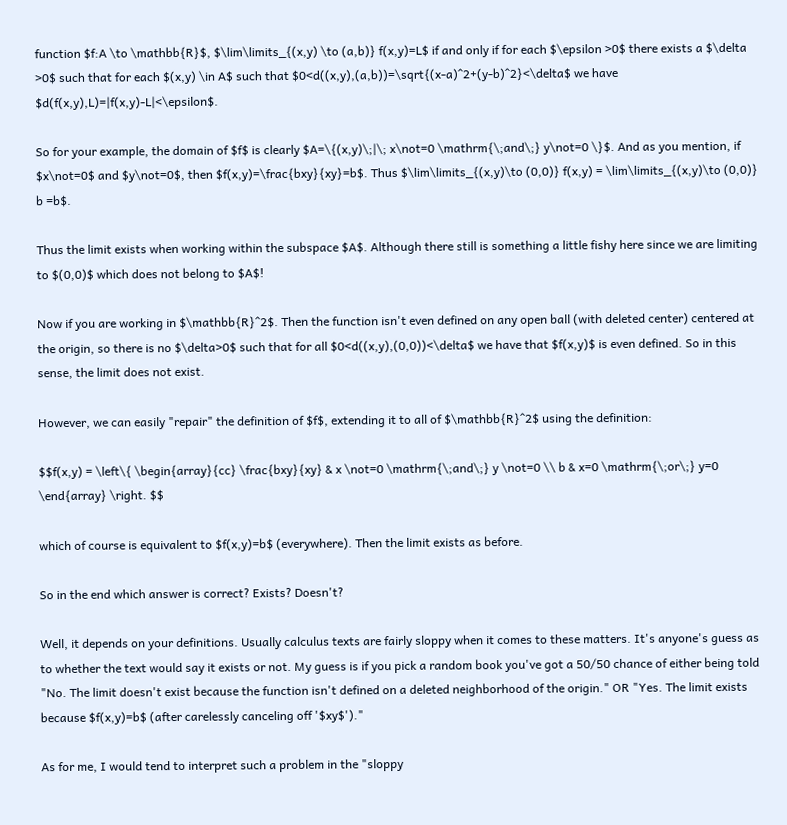function $f:A \to \mathbb{R}$, $\lim\limits_{(x,y) \to (a,b)} f(x,y)=L$ if and only if for each $\epsilon >0$ there exists a $\delta >0$ such that for each $(x,y) \in A$ such that $0<d((x,y),(a,b))=\sqrt{(x-a)^2+(y-b)^2}<\delta$ we have $d(f(x,y),L)=|f(x,y)-L|<\epsilon$.

So for your example, the domain of $f$ is clearly $A=\{(x,y)\;|\; x\not=0 \mathrm{\;and\;} y\not=0 \}$. And as you mention, if $x\not=0$ and $y\not=0$, then $f(x,y)=\frac{bxy}{xy}=b$. Thus $\lim\limits_{(x,y)\to (0,0)} f(x,y) = \lim\limits_{(x,y)\to (0,0)} b =b$.

Thus the limit exists when working within the subspace $A$. Although there still is something a little fishy here since we are limiting to $(0,0)$ which does not belong to $A$!

Now if you are working in $\mathbb{R}^2$. Then the function isn't even defined on any open ball (with deleted center) centered at the origin, so there is no $\delta>0$ such that for all $0<d((x,y),(0,0))<\delta$ we have that $f(x,y)$ is even defined. So in this sense, the limit does not exist.

However, we can easily "repair" the definition of $f$, extending it to all of $\mathbb{R}^2$ using the definition:

$$f(x,y) = \left\{ \begin{array}{cc} \frac{bxy}{xy} & x \not=0 \mathrm{\;and\;} y \not=0 \\ b & x=0 \mathrm{\;or\;} y=0 \end{array} \right. $$

which of course is equivalent to $f(x,y)=b$ (everywhere). Then the limit exists as before.

So in the end which answer is correct? Exists? Doesn't?

Well, it depends on your definitions. Usually calculus texts are fairly sloppy when it comes to these matters. It's anyone's guess as to whether the text would say it exists or not. My guess is if you pick a random book you've got a 50/50 chance of either being told "No. The limit doesn't exist because the function isn't defined on a deleted neighborhood of the origin." OR "Yes. The limit exists because $f(x,y)=b$ (after carelessly canceling off '$xy$')."

As for me, I would tend to interpret such a problem in the "sloppy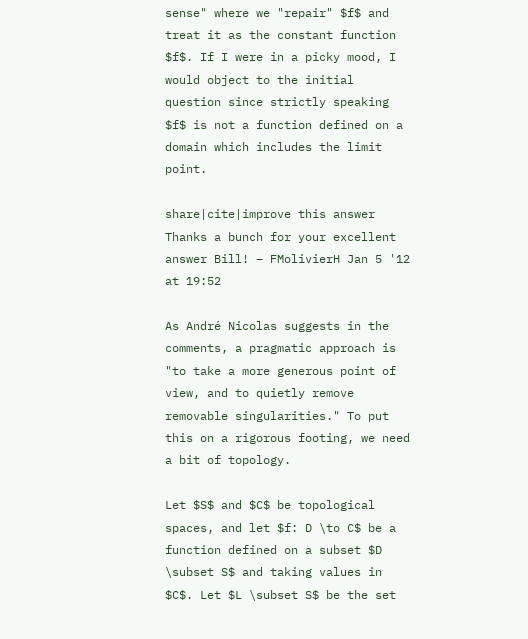sense" where we "repair" $f$ and treat it as the constant function $f$. If I were in a picky mood, I would object to the initial question since strictly speaking $f$ is not a function defined on a domain which includes the limit point.

share|cite|improve this answer
Thanks a bunch for your excellent answer Bill! – FMolivierH Jan 5 '12 at 19:52

As André Nicolas suggests in the comments, a pragmatic approach is "to take a more generous point of view, and to quietly remove removable singularities." To put this on a rigorous footing, we need a bit of topology.

Let $S$ and $C$ be topological spaces, and let $f: D \to C$ be a function defined on a subset $D \subset S$ and taking values in $C$. Let $L \subset S$ be the set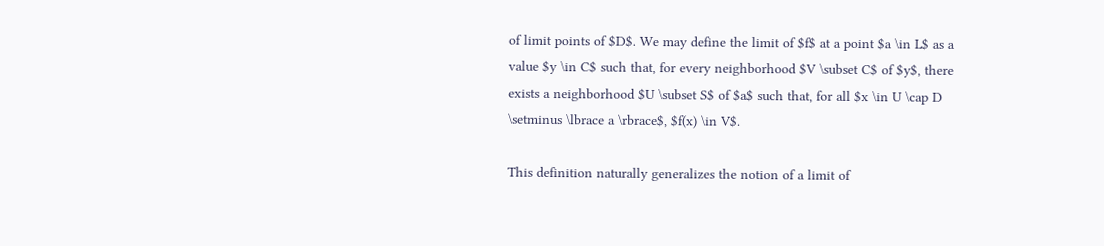of limit points of $D$. We may define the limit of $f$ at a point $a \in L$ as a value $y \in C$ such that, for every neighborhood $V \subset C$ of $y$, there exists a neighborhood $U \subset S$ of $a$ such that, for all $x \in U \cap D \setminus \lbrace a \rbrace$, $f(x) \in V$.

This definition naturally generalizes the notion of a limit of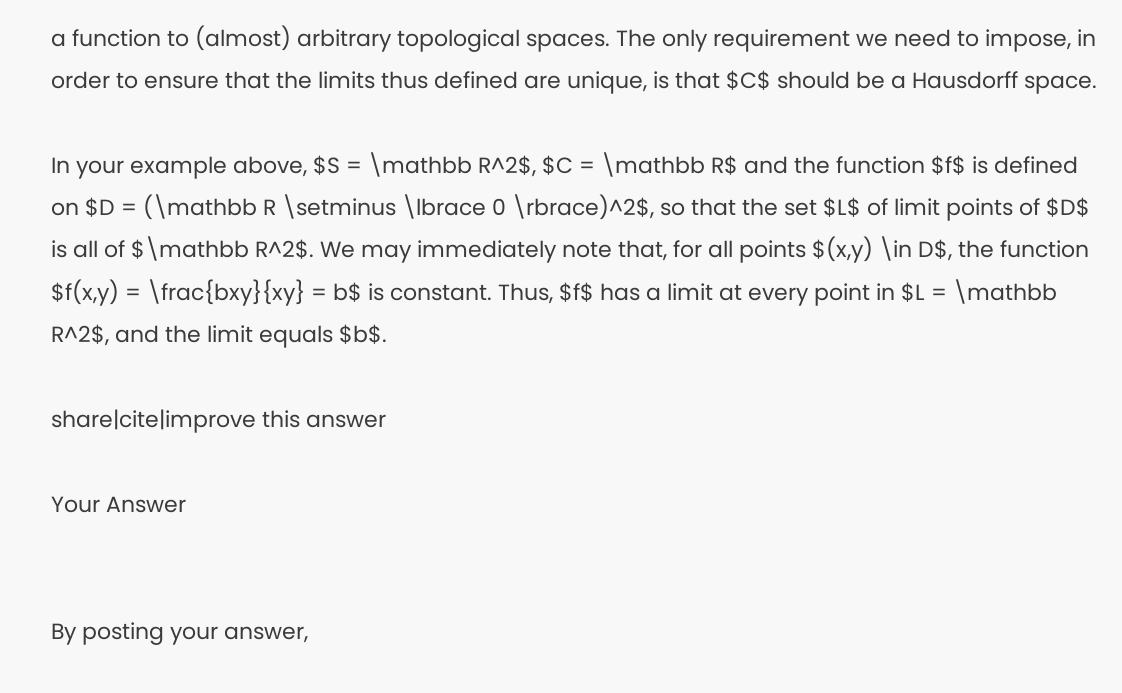a function to (almost) arbitrary topological spaces. The only requirement we need to impose, in order to ensure that the limits thus defined are unique, is that $C$ should be a Hausdorff space.

In your example above, $S = \mathbb R^2$, $C = \mathbb R$ and the function $f$ is defined on $D = (\mathbb R \setminus \lbrace 0 \rbrace)^2$, so that the set $L$ of limit points of $D$ is all of $\mathbb R^2$. We may immediately note that, for all points $(x,y) \in D$, the function $f(x,y) = \frac{bxy}{xy} = b$ is constant. Thus, $f$ has a limit at every point in $L = \mathbb R^2$, and the limit equals $b$.

share|cite|improve this answer

Your Answer


By posting your answer,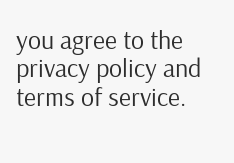you agree to the privacy policy and terms of service.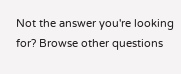Not the answer you're looking for? Browse other questions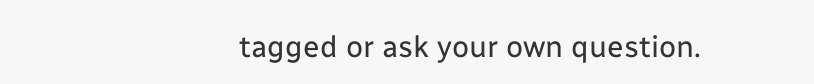tagged or ask your own question.